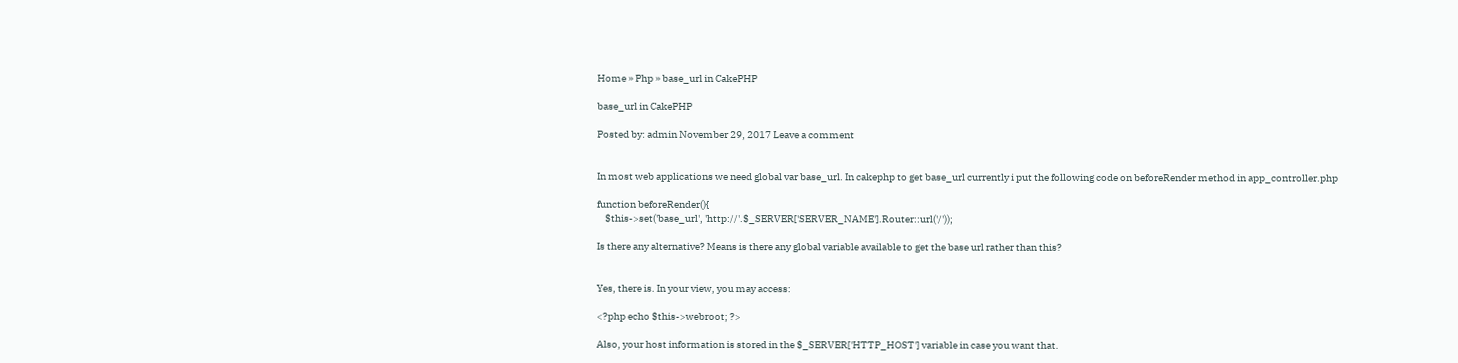Home » Php » base_url in CakePHP

base_url in CakePHP

Posted by: admin November 29, 2017 Leave a comment


In most web applications we need global var base_url. In cakephp to get base_url currently i put the following code on beforeRender method in app_controller.php

function beforeRender(){
    $this->set('base_url', 'http://'.$_SERVER['SERVER_NAME'].Router::url('/'));

Is there any alternative? Means is there any global variable available to get the base url rather than this?


Yes, there is. In your view, you may access:

<?php echo $this->webroot; ?>

Also, your host information is stored in the $_SERVER['HTTP_HOST'] variable in case you want that.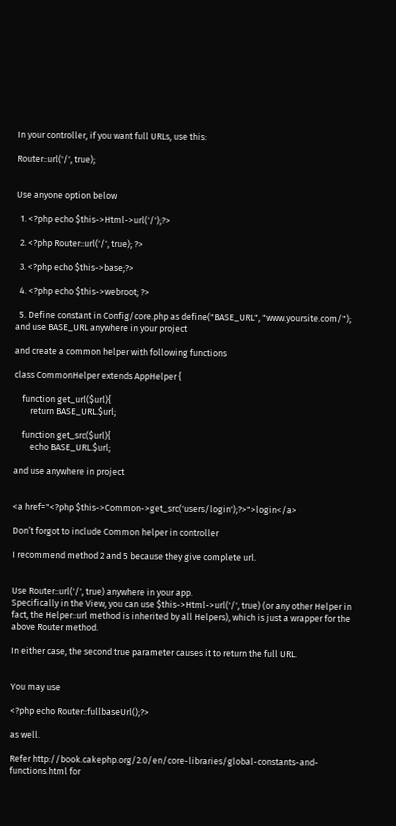In your controller, if you want full URLs, use this:

Router::url('/', true);


Use anyone option below

  1. <?php echo $this->Html->url('/');?>

  2. <?php Router::url('/', true); ?>

  3. <?php echo $this->base;?>

  4. <?php echo $this->webroot; ?>

  5. Define constant in Config/core.php as define("BASE_URL", "www.yoursite.com/"); and use BASE_URL anywhere in your project

and create a common helper with following functions

class CommonHelper extends AppHelper {

    function get_url($url){
        return BASE_URL.$url;

    function get_src($url){
        echo BASE_URL.$url;

and use anywhere in project


<a href="<?php $this->Common->get_src('users/login');?>">login</a>

Don’t forgot to include Common helper in controller

I recommend method 2 and 5 because they give complete url.


Use Router::url('/', true) anywhere in your app.
Specifically in the View, you can use $this->Html->url('/', true) (or any other Helper in fact, the Helper::url method is inherited by all Helpers), which is just a wrapper for the above Router method.

In either case, the second true parameter causes it to return the full URL.


You may use

<?php echo Router::fullbaseUrl();?>

as well.

Refer http://book.cakephp.org/2.0/en/core-libraries/global-constants-and-functions.html for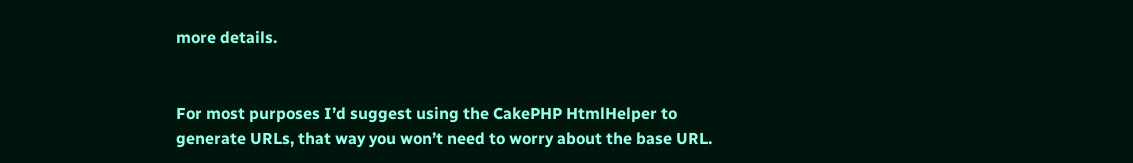more details.


For most purposes I’d suggest using the CakePHP HtmlHelper to generate URLs, that way you won’t need to worry about the base URL.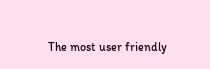The most user friendly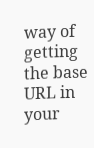way of getting the base URL in your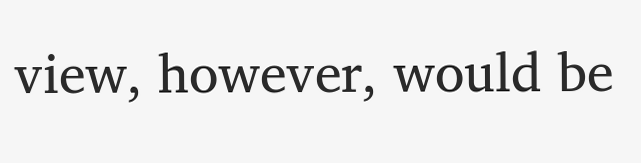view, however, would be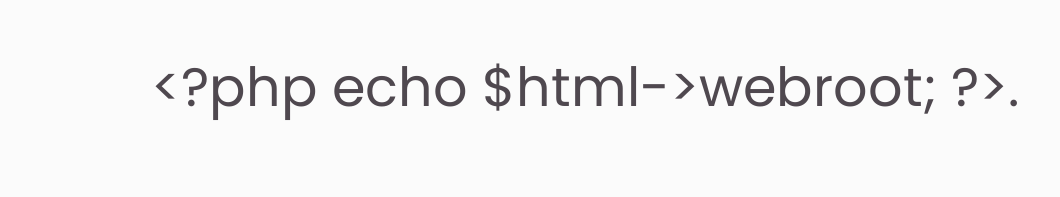<?php echo $html->webroot; ?>.